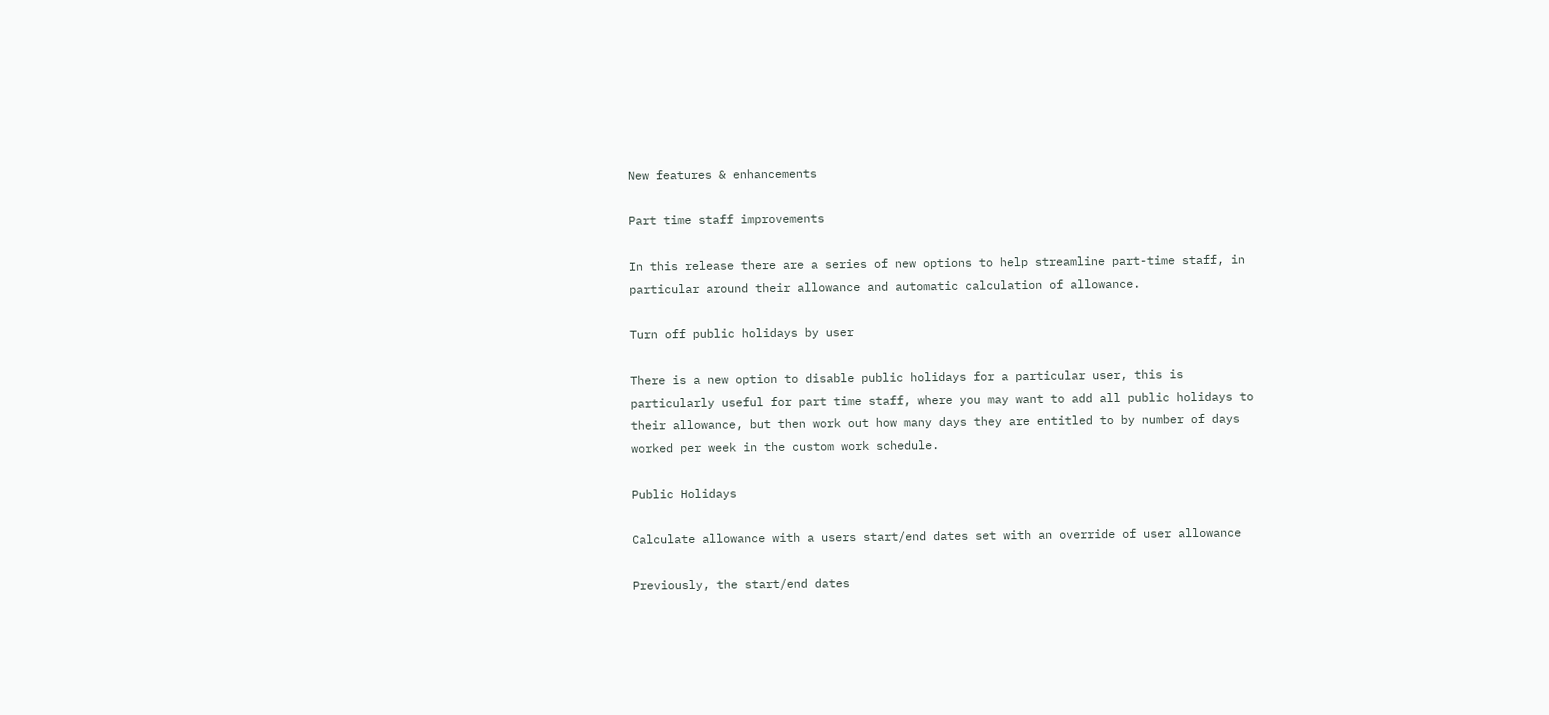New features & enhancements

Part time staff improvements

In this release there are a series of new options to help streamline part-time staff, in particular around their allowance and automatic calculation of allowance.

Turn off public holidays by user

There is a new option to disable public holidays for a particular user, this is particularly useful for part time staff, where you may want to add all public holidays to their allowance, but then work out how many days they are entitled to by number of days worked per week in the custom work schedule.

Public Holidays

Calculate allowance with a users start/end dates set with an override of user allowance

Previously, the start/end dates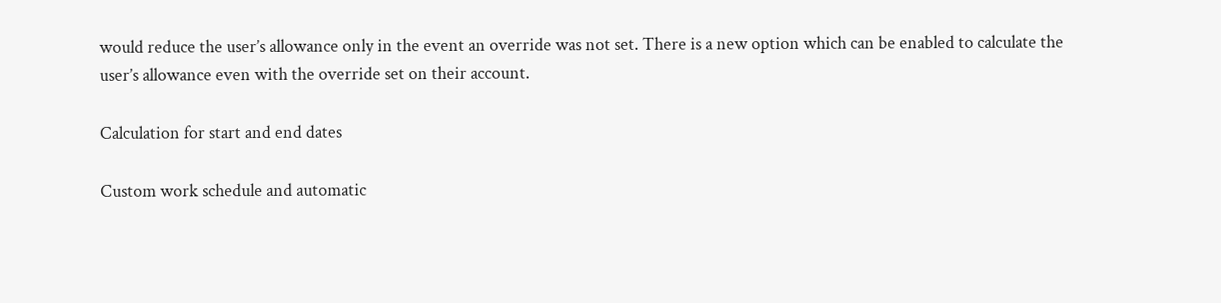would reduce the user’s allowance only in the event an override was not set. There is a new option which can be enabled to calculate the user’s allowance even with the override set on their account.

Calculation for start and end dates

Custom work schedule and automatic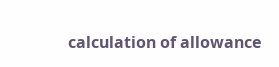calculation of allowance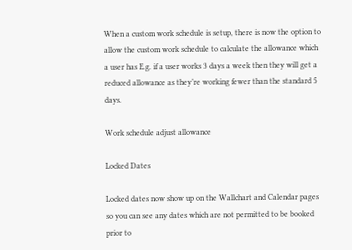When a custom work schedule is setup, there is now the option to allow the custom work schedule to calculate the allowance which a user has E.g. if a user works 3 days a week then they will get a reduced allowance as they’re working fewer than the standard 5 days.

Work schedule adjust allowance

Locked Dates

Locked dates now show up on the Wallchart and Calendar pages so you can see any dates which are not permitted to be booked prior to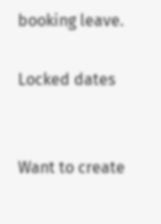booking leave.

Locked dates


Want to create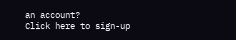an account?
Click here to sign-up